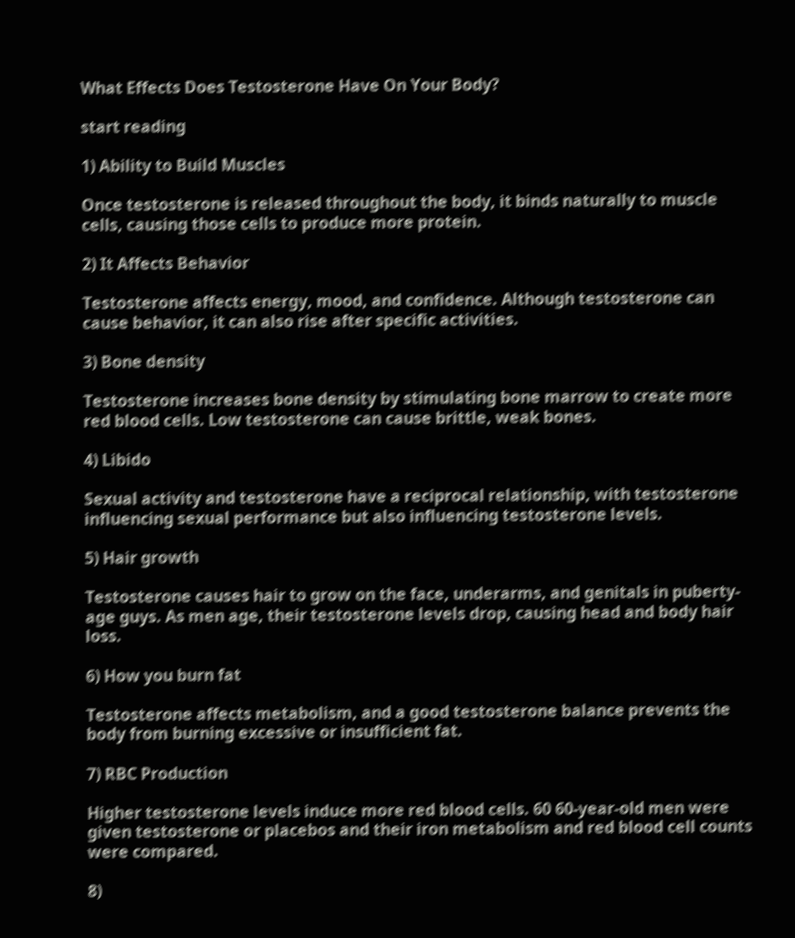What Effects Does Testosterone Have On Your Body?

start reading

1) Ability to Build Muscles

Once testosterone is released throughout the body, it binds naturally to muscle cells, causing those cells to produce more protein.

2) It Affects Behavior

Testosterone affects energy, mood, and confidence. Although testosterone can cause behavior, it can also rise after specific activities.

3) Bone density

Testosterone increases bone density by stimulating bone marrow to create more red blood cells. Low testosterone can cause brittle, weak bones.

4) Libido

Sexual activity and testosterone have a reciprocal relationship, with testosterone influencing sexual performance but also influencing testosterone levels.

5) Hair growth

Testosterone causes hair to grow on the face, underarms, and genitals in puberty-age guys. As men age, their testosterone levels drop, causing head and body hair loss.

6) How you burn fat

Testosterone affects metabolism, and a good testosterone balance prevents the body from burning excessive or insufficient fat.

7) RBC Production

Higher testosterone levels induce more red blood cells. 60 60-year-old men were given testosterone or placebos and their iron metabolism and red blood cell counts were compared.

8)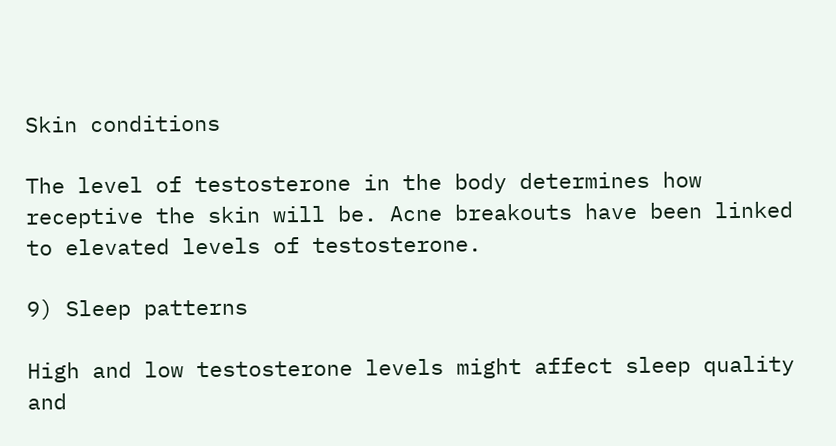Skin conditions

The level of testosterone in the body determines how receptive the skin will be. Acne breakouts have been linked to elevated levels of testosterone.

9) Sleep patterns

High and low testosterone levels might affect sleep quality and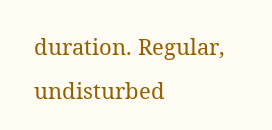duration. Regular, undisturbed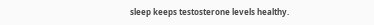sleep keeps testosterone levels healthy.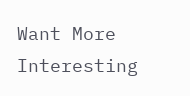Want More Interesting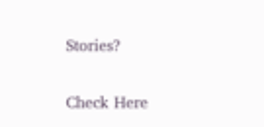Stories?

Check Here